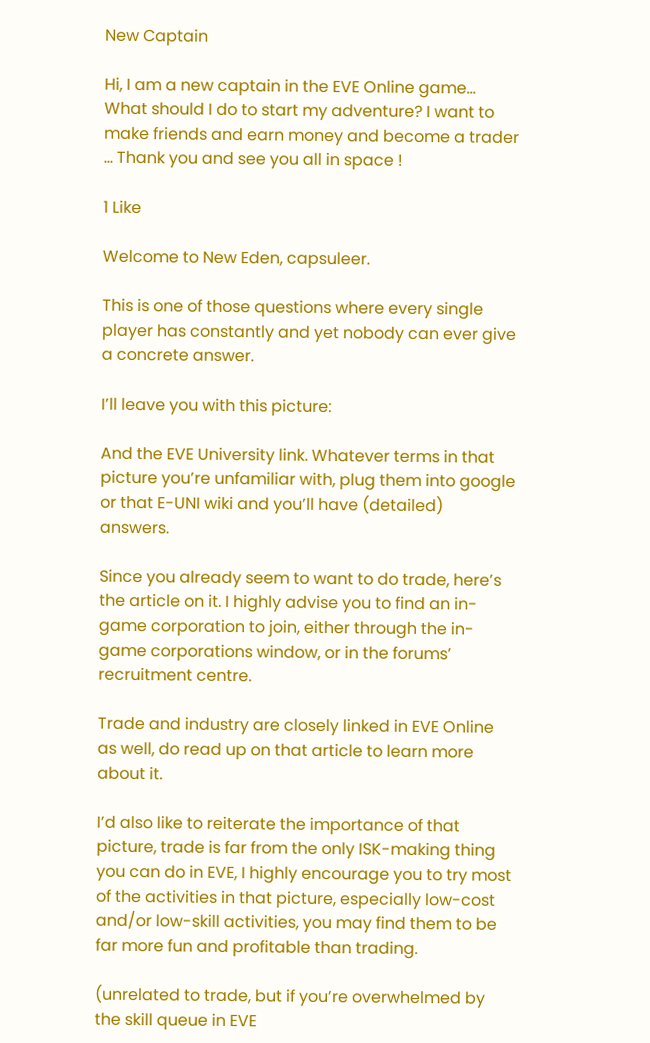New Captain

Hi, I am a new captain in the EVE Online game… What should I do to start my adventure? I want to make friends and earn money and become a trader … Thank you and see you all in space !

1 Like

Welcome to New Eden, capsuleer.

This is one of those questions where every single player has constantly and yet nobody can ever give a concrete answer.

I’ll leave you with this picture:

And the EVE University link. Whatever terms in that picture you’re unfamiliar with, plug them into google or that E-UNI wiki and you’ll have (detailed) answers.

Since you already seem to want to do trade, here’s the article on it. I highly advise you to find an in-game corporation to join, either through the in-game corporations window, or in the forums’ recruitment centre.

Trade and industry are closely linked in EVE Online as well, do read up on that article to learn more about it.

I’d also like to reiterate the importance of that picture, trade is far from the only ISK-making thing you can do in EVE, I highly encourage you to try most of the activities in that picture, especially low-cost and/or low-skill activities, you may find them to be far more fun and profitable than trading.

(unrelated to trade, but if you’re overwhelmed by the skill queue in EVE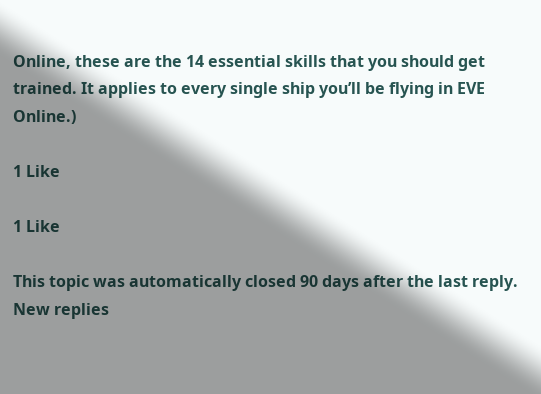Online, these are the 14 essential skills that you should get trained. It applies to every single ship you’ll be flying in EVE Online.)

1 Like

1 Like

This topic was automatically closed 90 days after the last reply. New replies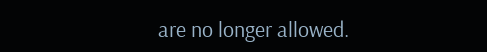are no longer allowed.